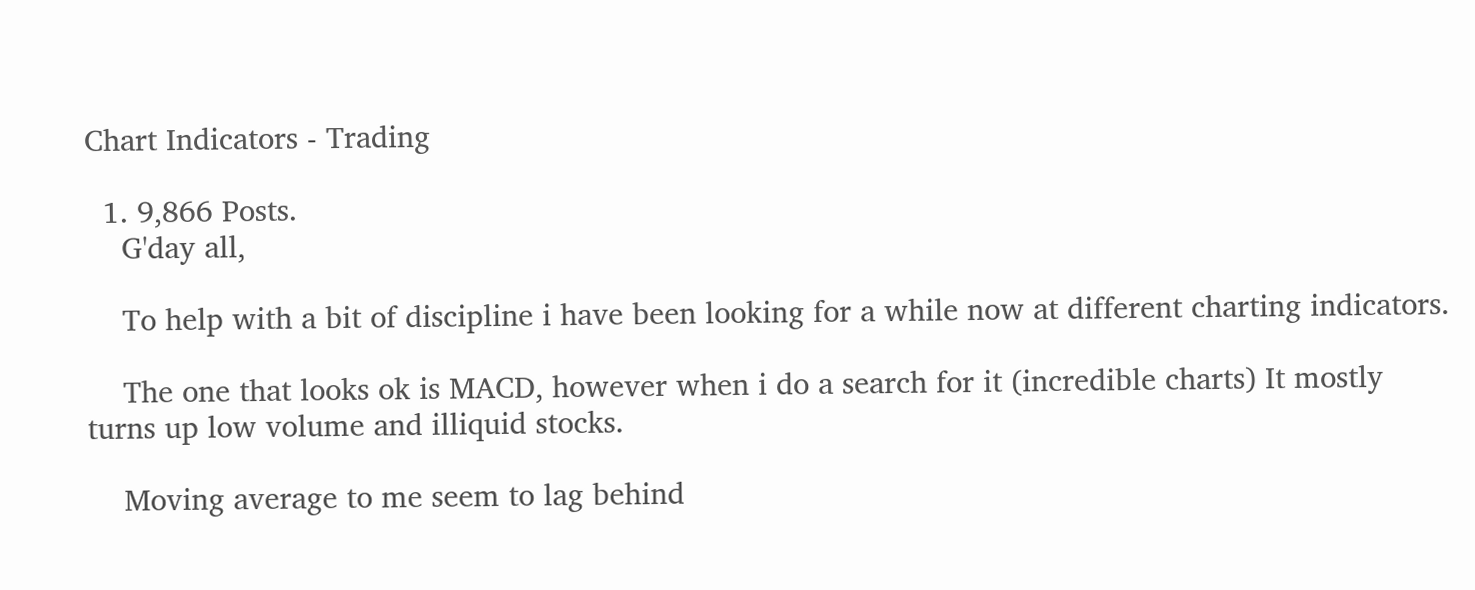Chart Indicators - Trading

  1. 9,866 Posts.
    G'day all,

    To help with a bit of discipline i have been looking for a while now at different charting indicators.

    The one that looks ok is MACD, however when i do a search for it (incredible charts) It mostly turns up low volume and illiquid stocks.

    Moving average to me seem to lag behind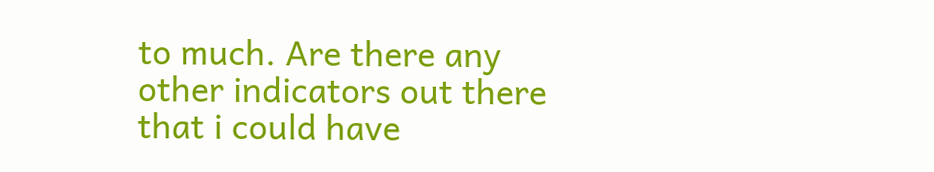to much. Are there any other indicators out there that i could have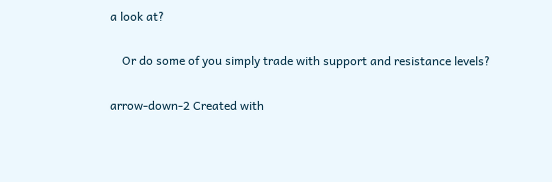a look at?

    Or do some of you simply trade with support and resistance levels?

arrow-down-2 Created with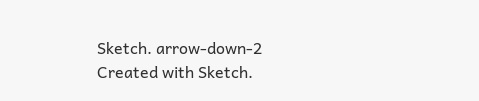Sketch. arrow-down-2 Created with Sketch.